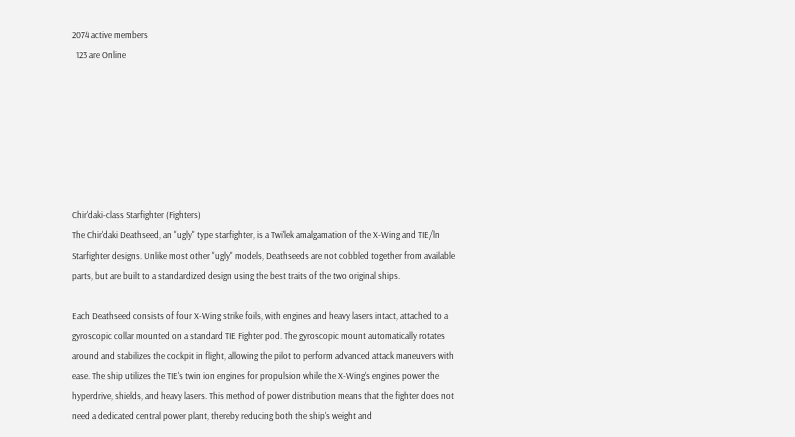2074 active members
  123 are Online







Chir'daki-class Starfighter (Fighters)
The Chir'daki Deathseed, an "ugly" type starfighter, is a Twi'lek amalgamation of the X-Wing and TIE/ln Starfighter designs. Unlike most other "ugly" models, Deathseeds are not cobbled together from available parts, but are built to a standardized design using the best traits of the two original ships.

Each Deathseed consists of four X-Wing strike foils, with engines and heavy lasers intact, attached to a gyroscopic collar mounted on a standard TIE Fighter pod. The gyroscopic mount automatically rotates around and stabilizes the cockpit in flight, allowing the pilot to perform advanced attack maneuvers with ease. The ship utilizes the TIE's twin ion engines for propulsion while the X-Wing's engines power the hyperdrive, shields, and heavy lasers. This method of power distribution means that the fighter does not need a dedicated central power plant, thereby reducing both the ship's weight and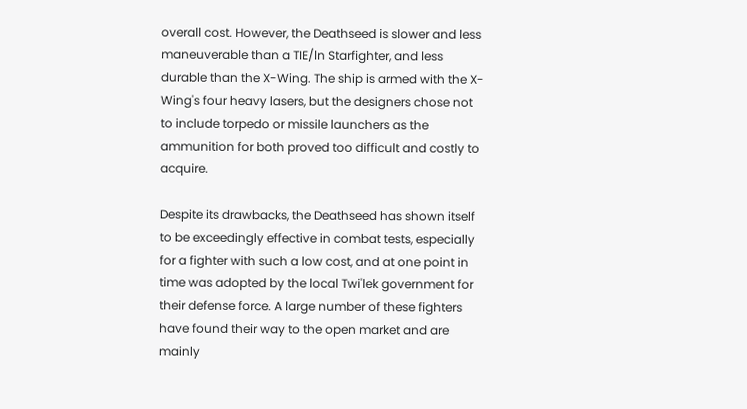overall cost. However, the Deathseed is slower and less maneuverable than a TIE/ln Starfighter, and less durable than the X-Wing. The ship is armed with the X-Wing's four heavy lasers, but the designers chose not to include torpedo or missile launchers as the ammunition for both proved too difficult and costly to acquire.

Despite its drawbacks, the Deathseed has shown itself to be exceedingly effective in combat tests, especially for a fighter with such a low cost, and at one point in time was adopted by the local Twi'lek government for their defense force. A large number of these fighters have found their way to the open market and are mainly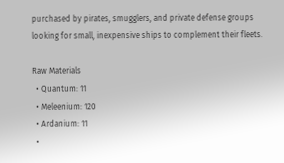purchased by pirates, smugglers, and private defense groups looking for small, inexpensive ships to complement their fleets.

Raw Materials
  • Quantum: 11
  • Meleenium: 120
  • Ardanium: 11
  •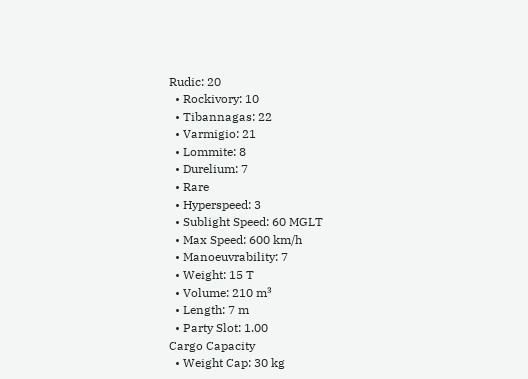Rudic: 20
  • Rockivory: 10
  • Tibannagas: 22
  • Varmigio: 21
  • Lommite: 8
  • Durelium: 7
  • Rare
  • Hyperspeed: 3
  • Sublight Speed: 60 MGLT
  • Max Speed: 600 km/h
  • Manoeuvrability: 7
  • Weight: 15 T
  • Volume: 210 m³
  • Length: 7 m
  • Party Slot: 1.00
Cargo Capacity
  • Weight Cap: 30 kg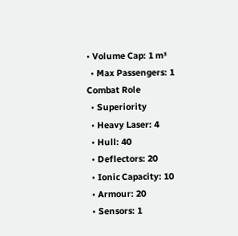• Volume Cap: 1 m³
  • Max Passengers: 1
Combat Role
  • Superiority
  • Heavy Laser: 4
  • Hull: 40
  • Deflectors: 20
  • Ionic Capacity: 10
  • Armour: 20
  • Sensors: 1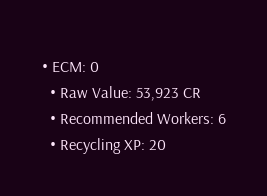• ECM: 0
  • Raw Value: 53,923 CR
  • Recommended Workers: 6
  • Recycling XP: 20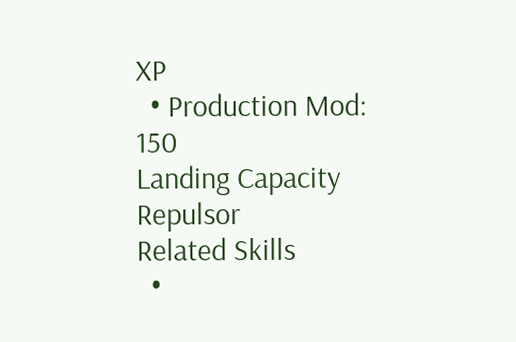XP
  • Production Mod: 150
Landing Capacity Repulsor
Related Skills
  •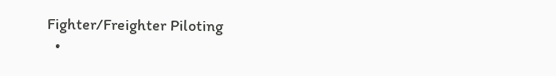Fighter/Freighter Piloting
  •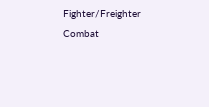Fighter/Freighter Combat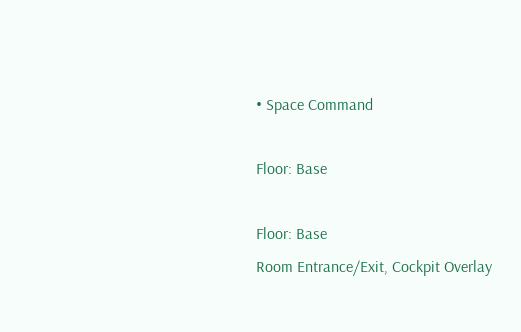• Space Command

Floor: Base

Floor: Base
Room Entrance/Exit, Cockpit Overlay